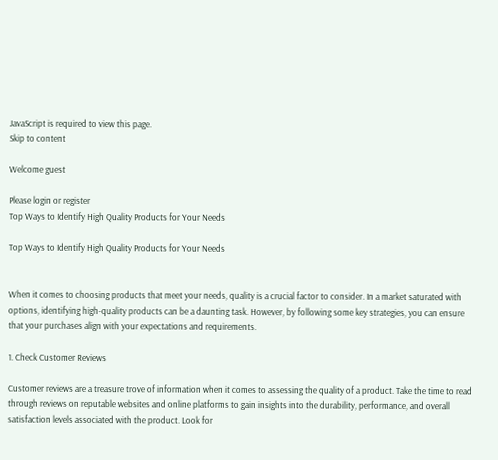JavaScript is required to view this page.
Skip to content

Welcome guest

Please login or register
Top Ways to Identify High Quality Products for Your Needs

Top Ways to Identify High Quality Products for Your Needs


When it comes to choosing products that meet your needs, quality is a crucial factor to consider. In a market saturated with options, identifying high-quality products can be a daunting task. However, by following some key strategies, you can ensure that your purchases align with your expectations and requirements.

1. Check Customer Reviews

Customer reviews are a treasure trove of information when it comes to assessing the quality of a product. Take the time to read through reviews on reputable websites and online platforms to gain insights into the durability, performance, and overall satisfaction levels associated with the product. Look for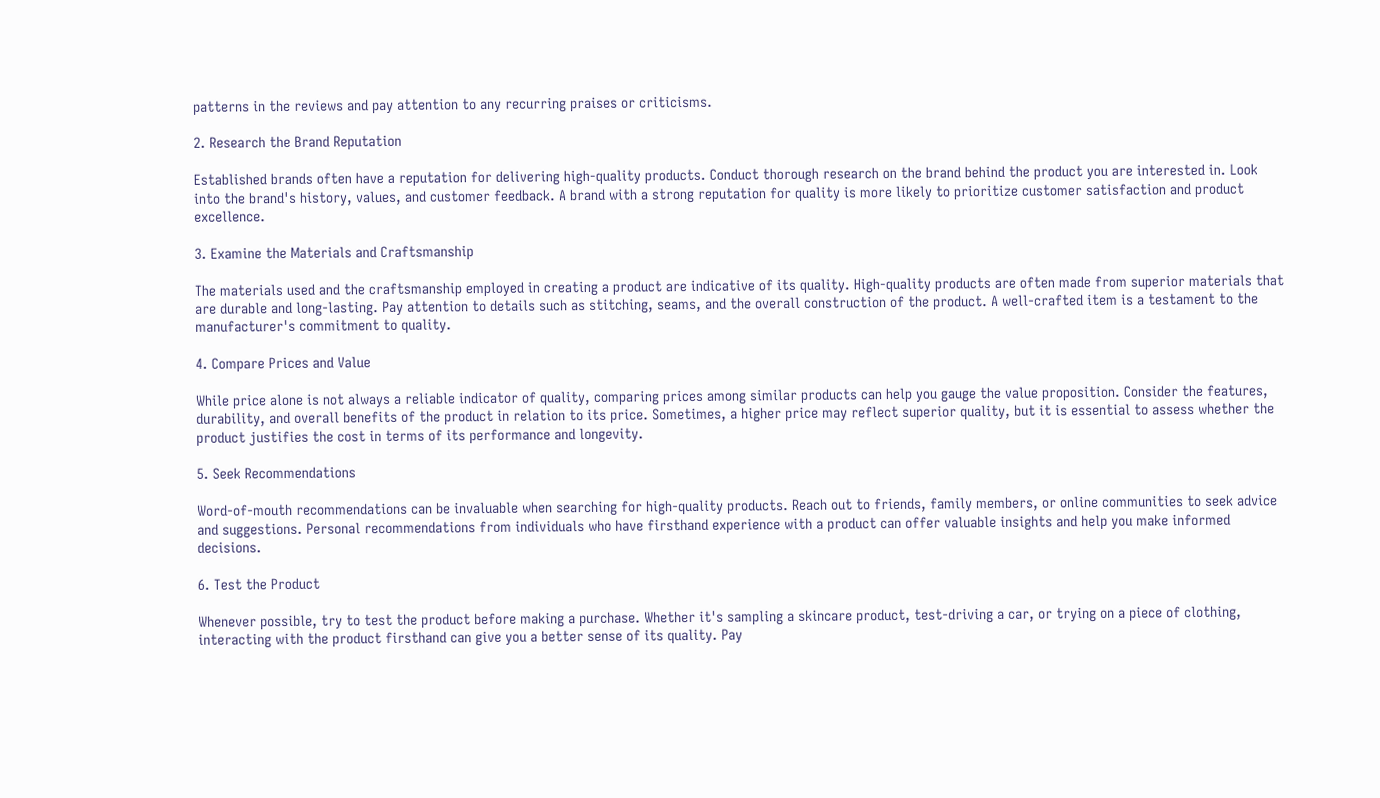patterns in the reviews and pay attention to any recurring praises or criticisms.

2. Research the Brand Reputation

Established brands often have a reputation for delivering high-quality products. Conduct thorough research on the brand behind the product you are interested in. Look into the brand's history, values, and customer feedback. A brand with a strong reputation for quality is more likely to prioritize customer satisfaction and product excellence.

3. Examine the Materials and Craftsmanship

The materials used and the craftsmanship employed in creating a product are indicative of its quality. High-quality products are often made from superior materials that are durable and long-lasting. Pay attention to details such as stitching, seams, and the overall construction of the product. A well-crafted item is a testament to the manufacturer's commitment to quality.

4. Compare Prices and Value

While price alone is not always a reliable indicator of quality, comparing prices among similar products can help you gauge the value proposition. Consider the features, durability, and overall benefits of the product in relation to its price. Sometimes, a higher price may reflect superior quality, but it is essential to assess whether the product justifies the cost in terms of its performance and longevity.

5. Seek Recommendations

Word-of-mouth recommendations can be invaluable when searching for high-quality products. Reach out to friends, family members, or online communities to seek advice and suggestions. Personal recommendations from individuals who have firsthand experience with a product can offer valuable insights and help you make informed decisions.

6. Test the Product

Whenever possible, try to test the product before making a purchase. Whether it's sampling a skincare product, test-driving a car, or trying on a piece of clothing, interacting with the product firsthand can give you a better sense of its quality. Pay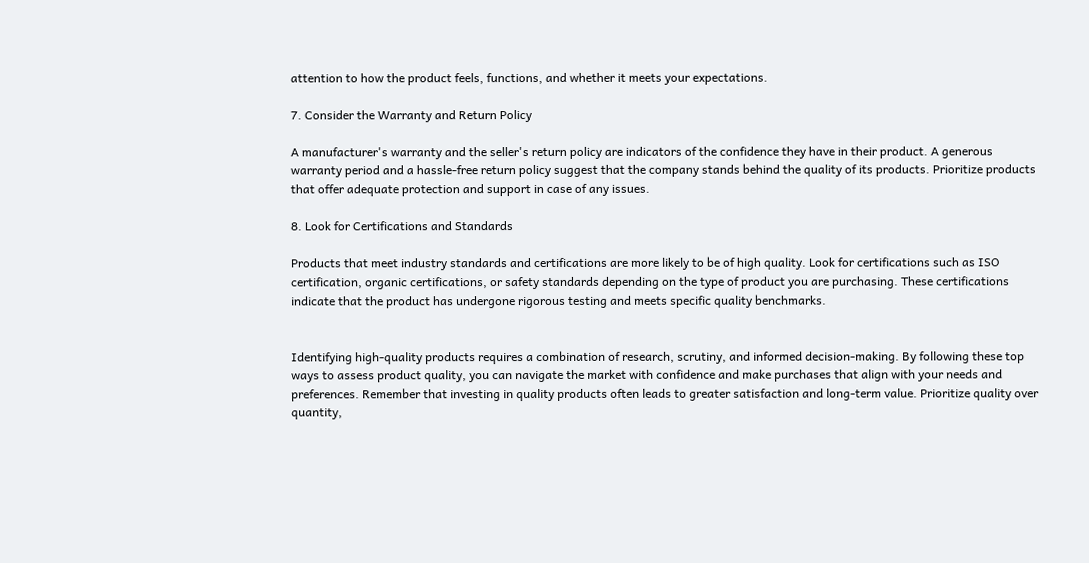attention to how the product feels, functions, and whether it meets your expectations.

7. Consider the Warranty and Return Policy

A manufacturer's warranty and the seller's return policy are indicators of the confidence they have in their product. A generous warranty period and a hassle-free return policy suggest that the company stands behind the quality of its products. Prioritize products that offer adequate protection and support in case of any issues.

8. Look for Certifications and Standards

Products that meet industry standards and certifications are more likely to be of high quality. Look for certifications such as ISO certification, organic certifications, or safety standards depending on the type of product you are purchasing. These certifications indicate that the product has undergone rigorous testing and meets specific quality benchmarks.


Identifying high-quality products requires a combination of research, scrutiny, and informed decision-making. By following these top ways to assess product quality, you can navigate the market with confidence and make purchases that align with your needs and preferences. Remember that investing in quality products often leads to greater satisfaction and long-term value. Prioritize quality over quantity,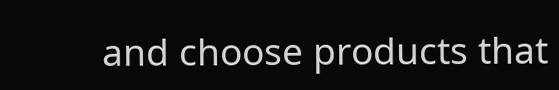and choose products that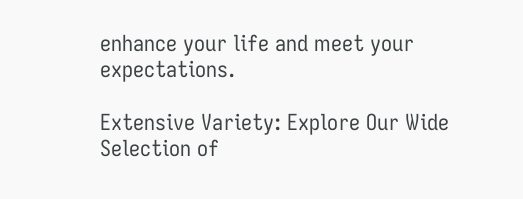enhance your life and meet your expectations.

Extensive Variety: Explore Our Wide Selection of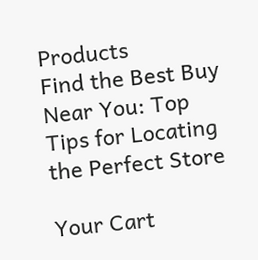Products
Find the Best Buy Near You: Top Tips for Locating the Perfect Store

Your Cart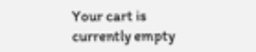Your cart is currently empty